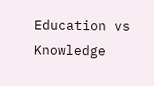Education vs Knowledge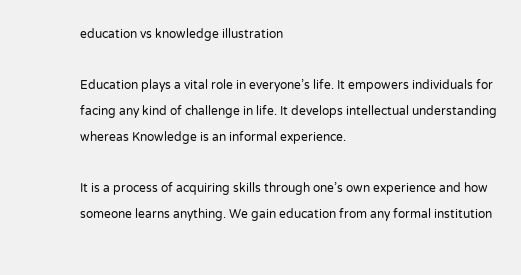education vs knowledge illustration

Education plays a vital role in everyone’s life. It empowers individuals for facing any kind of challenge in life. It develops intellectual understanding whereas Knowledge is an informal experience.

It is a process of acquiring skills through one’s own experience and how someone learns anything. We gain education from any formal institution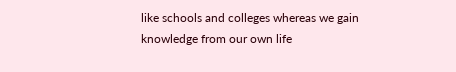like schools and colleges whereas we gain knowledge from our own life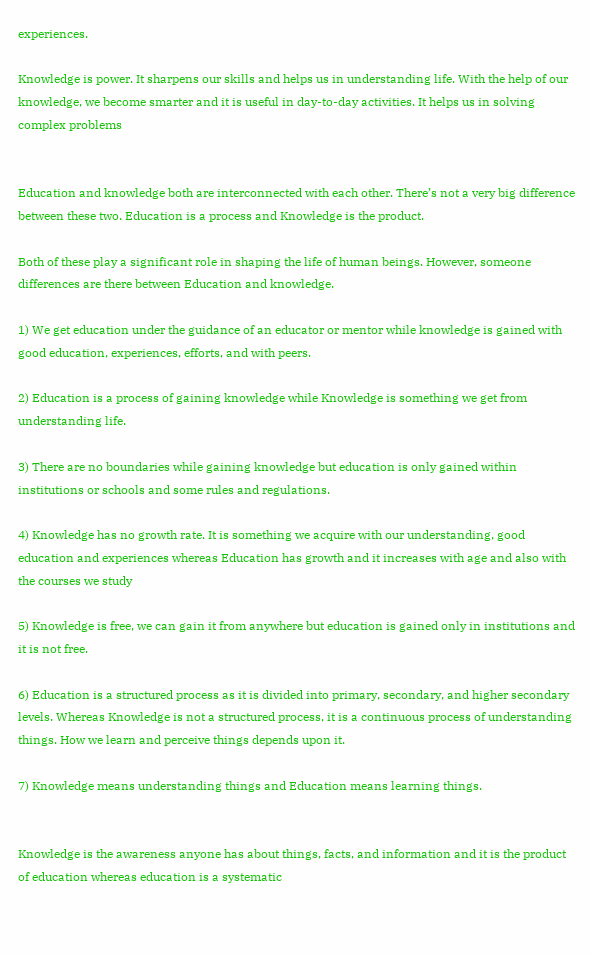experiences.

Knowledge is power. It sharpens our skills and helps us in understanding life. With the help of our knowledge, we become smarter and it is useful in day-to-day activities. It helps us in solving complex problems


Education and knowledge both are interconnected with each other. There’s not a very big difference between these two. Education is a process and Knowledge is the product.

Both of these play a significant role in shaping the life of human beings. However, someone differences are there between Education and knowledge.

1) We get education under the guidance of an educator or mentor while knowledge is gained with good education, experiences, efforts, and with peers.

2) Education is a process of gaining knowledge while Knowledge is something we get from understanding life.

3) There are no boundaries while gaining knowledge but education is only gained within institutions or schools and some rules and regulations.

4) Knowledge has no growth rate. It is something we acquire with our understanding, good education and experiences whereas Education has growth and it increases with age and also with the courses we study

5) Knowledge is free, we can gain it from anywhere but education is gained only in institutions and it is not free.

6) Education is a structured process as it is divided into primary, secondary, and higher secondary levels. Whereas Knowledge is not a structured process, it is a continuous process of understanding things. How we learn and perceive things depends upon it.

7) Knowledge means understanding things and Education means learning things.


Knowledge is the awareness anyone has about things, facts, and information and it is the product of education whereas education is a systematic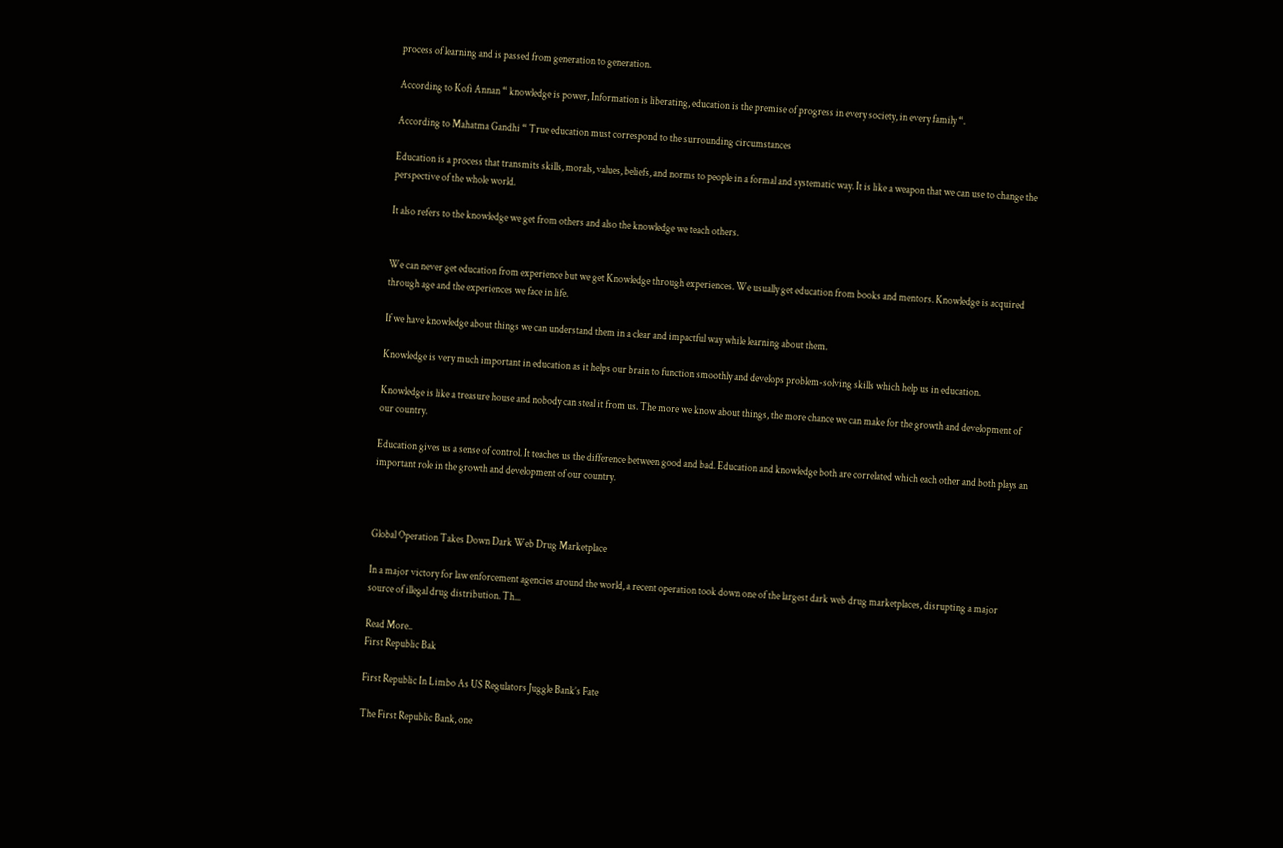process of learning and is passed from generation to generation.

According to Kofi Annan “ knowledge is power, Information is liberating, education is the premise of progress in every society, in every family “.

According to Mahatma Gandhi “ True education must correspond to the surrounding circumstances

Education is a process that transmits skills, morals, values, beliefs, and norms to people in a formal and systematic way. It is like a weapon that we can use to change the perspective of the whole world.

It also refers to the knowledge we get from others and also the knowledge we teach others.


We can never get education from experience but we get Knowledge through experiences. We usually get education from books and mentors. Knowledge is acquired through age and the experiences we face in life.

If we have knowledge about things we can understand them in a clear and impactful way while learning about them.

Knowledge is very much important in education as it helps our brain to function smoothly and develops problem-solving skills which help us in education.

Knowledge is like a treasure house and nobody can steal it from us. The more we know about things, the more chance we can make for the growth and development of our country.

Education gives us a sense of control. It teaches us the difference between good and bad. Education and knowledge both are correlated which each other and both plays an important role in the growth and development of our country.



Global Operation Takes Down Dark Web Drug Marketplace

In a major victory for law enforcement agencies around the world, a recent operation took down one of the largest dark web drug marketplaces, disrupting a major source of illegal drug distribution. Th...

Read More..
First Republic Bak

First Republic In Limbo As US Regulators Juggle Bank’s Fate

The First Republic Bank, one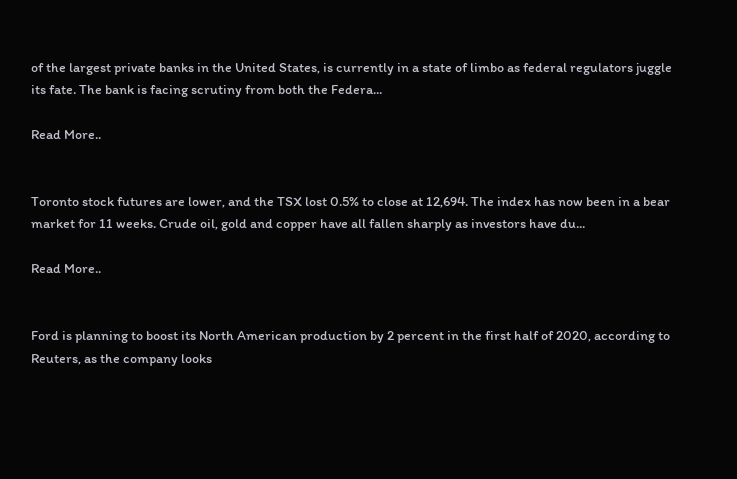of the largest private banks in the United States, is currently in a state of limbo as federal regulators juggle its fate. The bank is facing scrutiny from both the Federa...

Read More..


Toronto stock futures are lower, and the TSX lost 0.5% to close at 12,694. The index has now been in a bear market for 11 weeks. Crude oil, gold and copper have all fallen sharply as investors have du...

Read More..


Ford is planning to boost its North American production by 2 percent in the first half of 2020, according to Reuters, as the company looks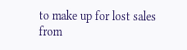to make up for lost sales from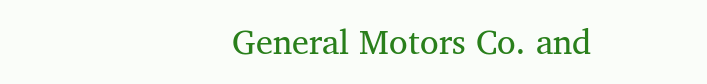General Motors Co. and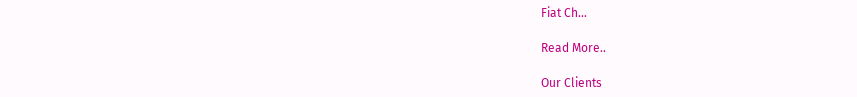Fiat Ch...

Read More..

Our Clients